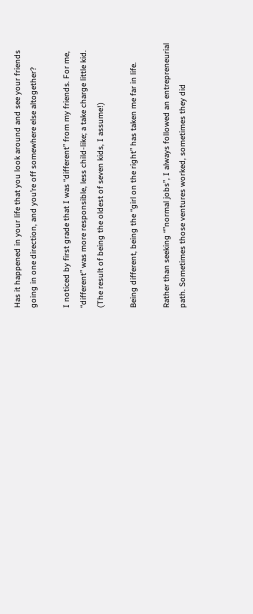Has it happened in your life that you look around and see your friends going in one direction, and you’re off somewhere else altogether?

I noticed by first grade that I was “different” from my friends. For me, “different” was more responsible, less child-like; a take charge little kid. (The result of being the oldest of seven kids, I assume!)

Being different, being the “girl on the right” has taken me far in life.

Rather than seeking “”normal jobs”, I always followed an entrepreneurial path. Sometimes those ventures worked, sometimes they did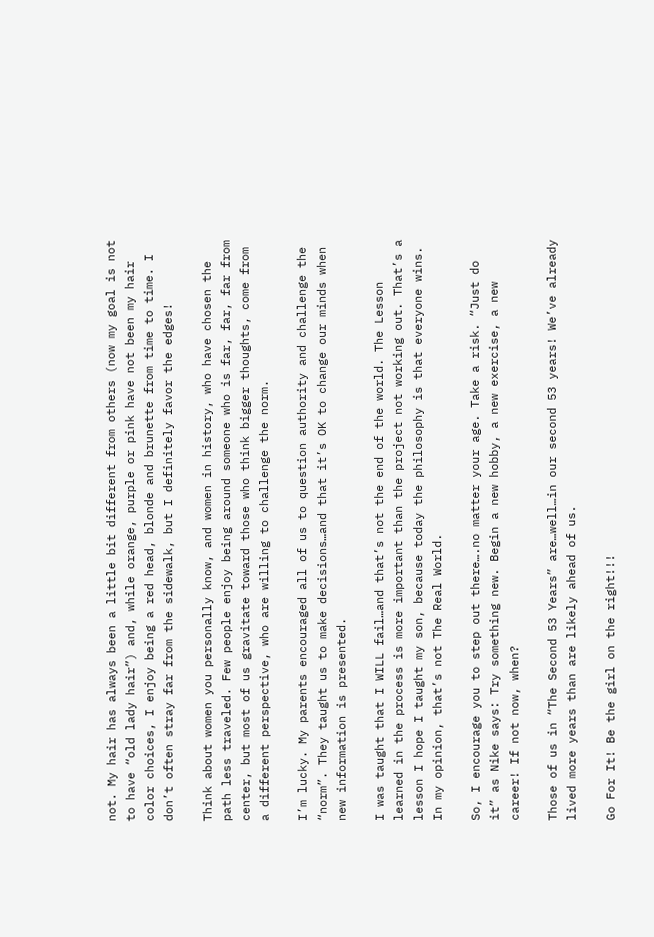not. My hair has always been a little bit different from others (now my goal is not to have “old lady hair”) and, while orange, purple or pink have not been my hair color choices, I enjoy being a red head, blonde and brunette from time to time. I don’t often stray far from the sidewalk, but I definitely favor the edges!

Think about women you personally know, and women in history, who have chosen the path less traveled. Few people enjoy being around someone who is far, far, far from center, but most of us gravitate toward those who think bigger thoughts, come from a different perspective, who are willing to challenge the norm.

I’m lucky. My parents encouraged all of us to question authority and challenge the “norm”. They taught us to make decisions…and that it’s OK to change our minds when new information is presented.

I was taught that I WILL fail…and that’s not the end of the world. The Lesson learned in the process is more important than the project not working out. That’s a lesson I hope I taught my son, because today the philosophy is that everyone wins. In my opinion, that’s not The Real World.

So, I encourage you to step out there….no matter your age. Take a risk. “Just do it” as Nike says: Try something new. Begin a new hobby, a new exercise, a new career! If not now, when?

Those of us in “The Second 53 Years” are…well…in our second 53 years! We’ve already lived more years than are likely ahead of us.

Go For It! Be the girl on the right!!!